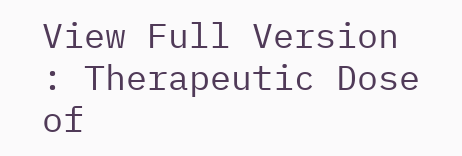View Full Version : Therapeutic Dose of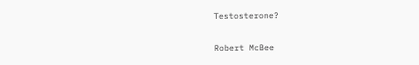Testosterone?

Robert McBee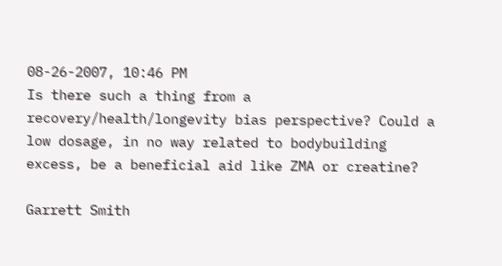08-26-2007, 10:46 PM
Is there such a thing from a recovery/health/longevity bias perspective? Could a low dosage, in no way related to bodybuilding excess, be a beneficial aid like ZMA or creatine?

Garrett Smith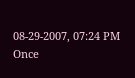08-29-2007, 07:24 PM
Once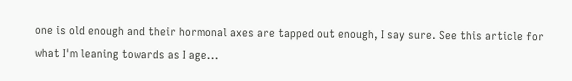one is old enough and their hormonal axes are tapped out enough, I say sure. See this article for what I'm leaning towards as I age...